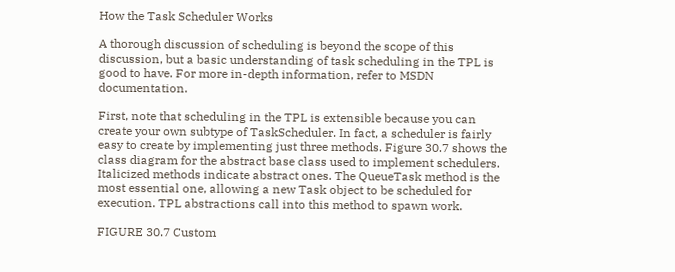How the Task Scheduler Works

A thorough discussion of scheduling is beyond the scope of this discussion, but a basic understanding of task scheduling in the TPL is good to have. For more in-depth information, refer to MSDN documentation.

First, note that scheduling in the TPL is extensible because you can create your own subtype of TaskScheduler. In fact, a scheduler is fairly easy to create by implementing just three methods. Figure 30.7 shows the class diagram for the abstract base class used to implement schedulers. Italicized methods indicate abstract ones. The QueueTask method is the most essential one, allowing a new Task object to be scheduled for execution. TPL abstractions call into this method to spawn work.

FIGURE 30.7 Custom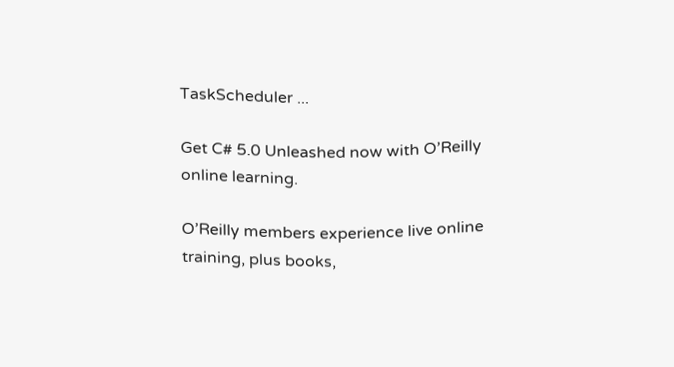TaskScheduler ...

Get C# 5.0 Unleashed now with O’Reilly online learning.

O’Reilly members experience live online training, plus books,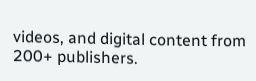videos, and digital content from 200+ publishers.